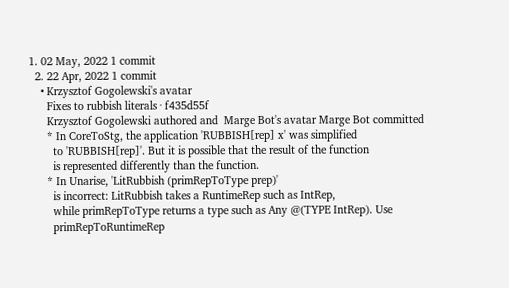1. 02 May, 2022 1 commit
  2. 22 Apr, 2022 1 commit
    • Krzysztof Gogolewski's avatar
      Fixes to rubbish literals · f435d55f
      Krzysztof Gogolewski authored and  Marge Bot's avatar Marge Bot committed
      * In CoreToStg, the application 'RUBBISH[rep] x' was simplified
        to 'RUBBISH[rep]'. But it is possible that the result of the function
        is represented differently than the function.
      * In Unarise, 'LitRubbish (primRepToType prep)'
        is incorrect: LitRubbish takes a RuntimeRep such as IntRep,
        while primRepToType returns a type such as Any @(TYPE IntRep). Use
        primRepToRuntimeRep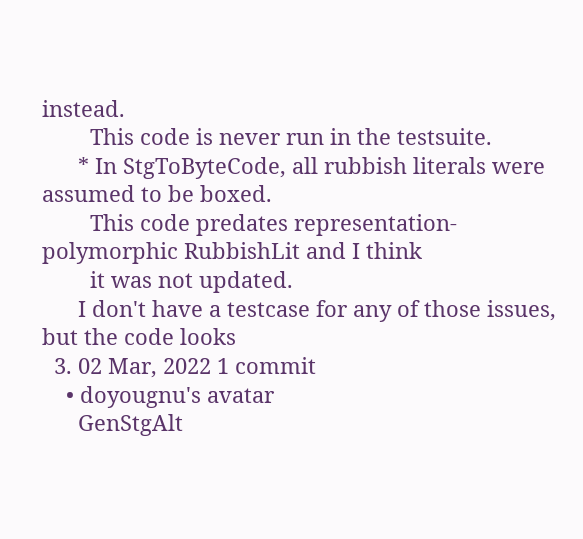instead.
        This code is never run in the testsuite.
      * In StgToByteCode, all rubbish literals were assumed to be boxed.
        This code predates representation-polymorphic RubbishLit and I think
        it was not updated.
      I don't have a testcase for any of those issues, but the code looks
  3. 02 Mar, 2022 1 commit
    • doyougnu's avatar
      GenStgAlt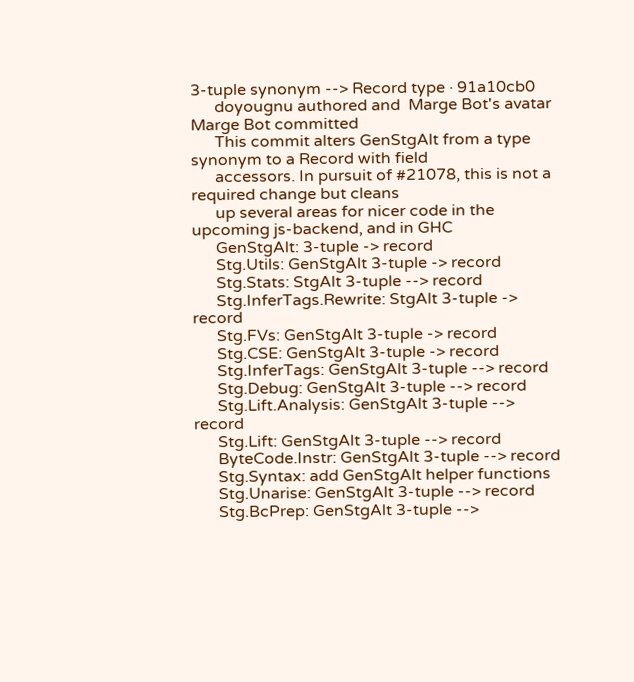3-tuple synonym --> Record type · 91a10cb0
      doyougnu authored and  Marge Bot's avatar Marge Bot committed
      This commit alters GenStgAlt from a type synonym to a Record with field
      accessors. In pursuit of #21078, this is not a required change but cleans
      up several areas for nicer code in the upcoming js-backend, and in GHC
      GenStgAlt: 3-tuple -> record
      Stg.Utils: GenStgAlt 3-tuple -> record
      Stg.Stats: StgAlt 3-tuple --> record
      Stg.InferTags.Rewrite: StgAlt 3-tuple -> record
      Stg.FVs: GenStgAlt 3-tuple -> record
      Stg.CSE: GenStgAlt 3-tuple -> record
      Stg.InferTags: GenStgAlt 3-tuple --> record
      Stg.Debug: GenStgAlt 3-tuple --> record
      Stg.Lift.Analysis: GenStgAlt 3-tuple --> record
      Stg.Lift: GenStgAlt 3-tuple --> record
      ByteCode.Instr: GenStgAlt 3-tuple --> record
      Stg.Syntax: add GenStgAlt helper functions
      Stg.Unarise: GenStgAlt 3-tuple --> record
      Stg.BcPrep: GenStgAlt 3-tuple -->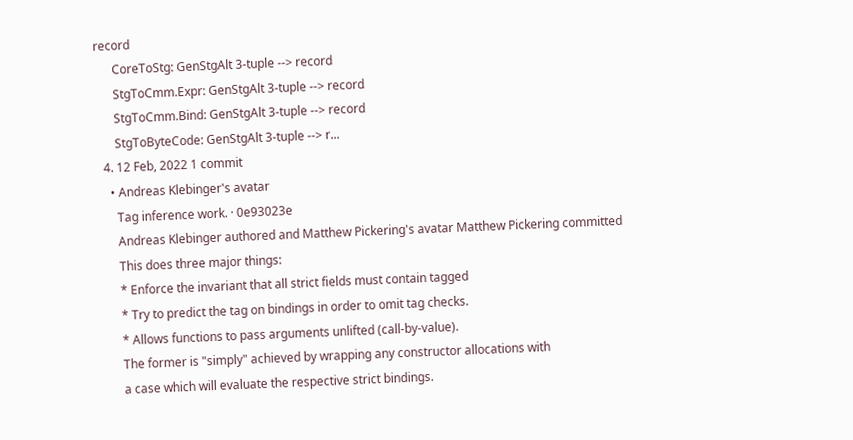record
      CoreToStg: GenStgAlt 3-tuple --> record
      StgToCmm.Expr: GenStgAlt 3-tuple --> record
      StgToCmm.Bind: GenStgAlt 3-tuple --> record
      StgToByteCode: GenStgAlt 3-tuple --> r...
  4. 12 Feb, 2022 1 commit
    • Andreas Klebinger's avatar
      Tag inference work. · 0e93023e
      Andreas Klebinger authored and Matthew Pickering's avatar Matthew Pickering committed
      This does three major things:
      * Enforce the invariant that all strict fields must contain tagged
      * Try to predict the tag on bindings in order to omit tag checks.
      * Allows functions to pass arguments unlifted (call-by-value).
      The former is "simply" achieved by wrapping any constructor allocations with
      a case which will evaluate the respective strict bindings.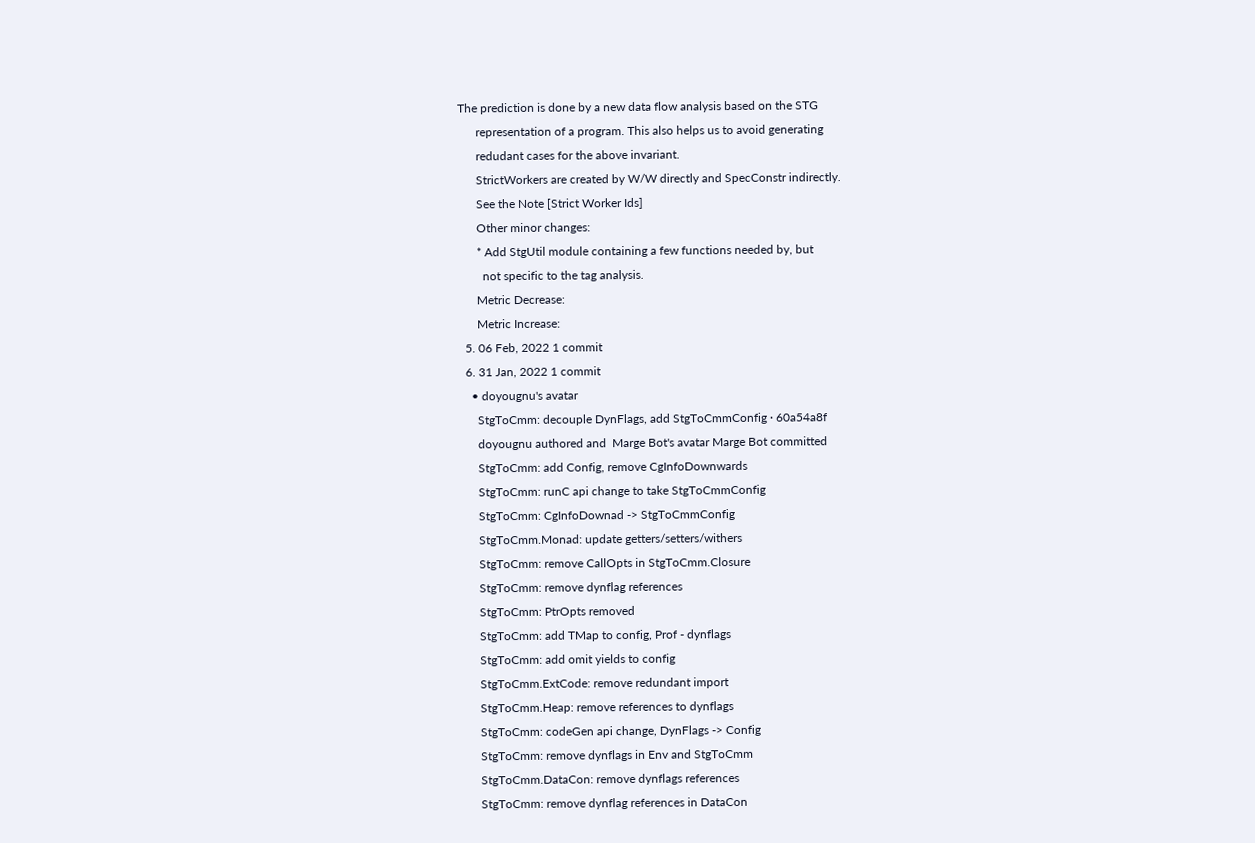The prediction is done by a new data flow analysis based on the STG
      representation of a program. This also helps us to avoid generating
      redudant cases for the above invariant.
      StrictWorkers are created by W/W directly and SpecConstr indirectly.
      See the Note [Strict Worker Ids]
      Other minor changes:
      * Add StgUtil module containing a few functions needed by, but
        not specific to the tag analysis.
      Metric Decrease:
      Metric Increase:
  5. 06 Feb, 2022 1 commit
  6. 31 Jan, 2022 1 commit
    • doyougnu's avatar
      StgToCmm: decouple DynFlags, add StgToCmmConfig · 60a54a8f
      doyougnu authored and  Marge Bot's avatar Marge Bot committed
      StgToCmm: add Config, remove CgInfoDownwards
      StgToCmm: runC api change to take StgToCmmConfig
      StgToCmm: CgInfoDownad -> StgToCmmConfig
      StgToCmm.Monad: update getters/setters/withers
      StgToCmm: remove CallOpts in StgToCmm.Closure
      StgToCmm: remove dynflag references
      StgToCmm: PtrOpts removed
      StgToCmm: add TMap to config, Prof - dynflags
      StgToCmm: add omit yields to config
      StgToCmm.ExtCode: remove redundant import
      StgToCmm.Heap: remove references to dynflags
      StgToCmm: codeGen api change, DynFlags -> Config
      StgToCmm: remove dynflags in Env and StgToCmm
      StgToCmm.DataCon: remove dynflags references
      StgToCmm: remove dynflag references in DataCon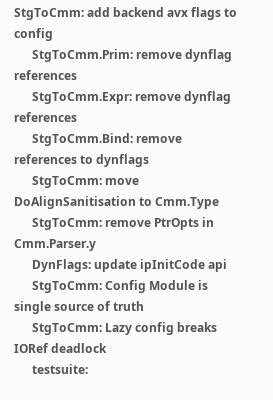StgToCmm: add backend avx flags to config
      StgToCmm.Prim: remove dynflag references
      StgToCmm.Expr: remove dynflag references
      StgToCmm.Bind: remove references to dynflags
      StgToCmm: move DoAlignSanitisation to Cmm.Type
      StgToCmm: remove PtrOpts in Cmm.Parser.y
      DynFlags: update ipInitCode api
      StgToCmm: Config Module is single source of truth
      StgToCmm: Lazy config breaks IORef deadlock
      testsuite: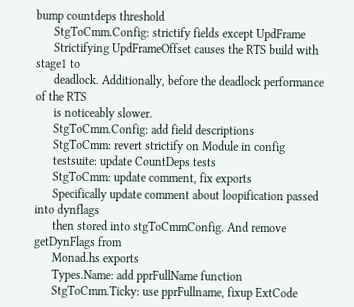bump countdeps threshold
      StgToCmm.Config: strictify fields except UpdFrame
      Strictifying UpdFrameOffset causes the RTS build with stage1 to
      deadlock. Additionally, before the deadlock performance of the RTS
      is noticeably slower.
      StgToCmm.Config: add field descriptions
      StgToCmm: revert strictify on Module in config
      testsuite: update CountDeps tests
      StgToCmm: update comment, fix exports
      Specifically update comment about loopification passed into dynflags
      then stored into stgToCmmConfig. And remove getDynFlags from
      Monad.hs exports
      Types.Name: add pprFullName function
      StgToCmm.Ticky: use pprFullname, fixup ExtCode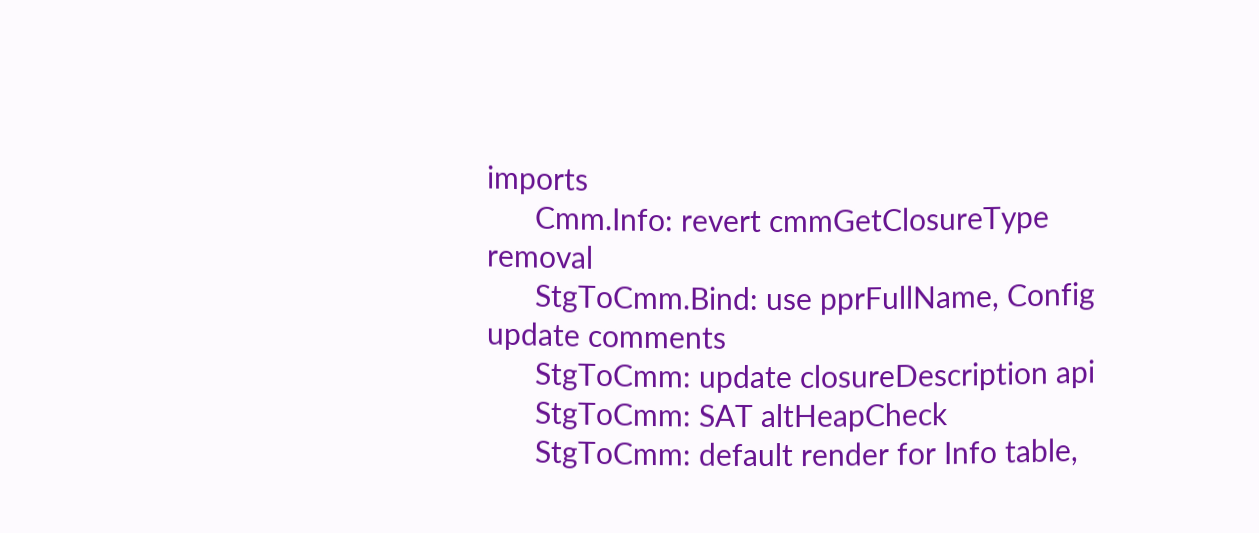imports
      Cmm.Info: revert cmmGetClosureType removal
      StgToCmm.Bind: use pprFullName, Config update comments
      StgToCmm: update closureDescription api
      StgToCmm: SAT altHeapCheck
      StgToCmm: default render for Info table,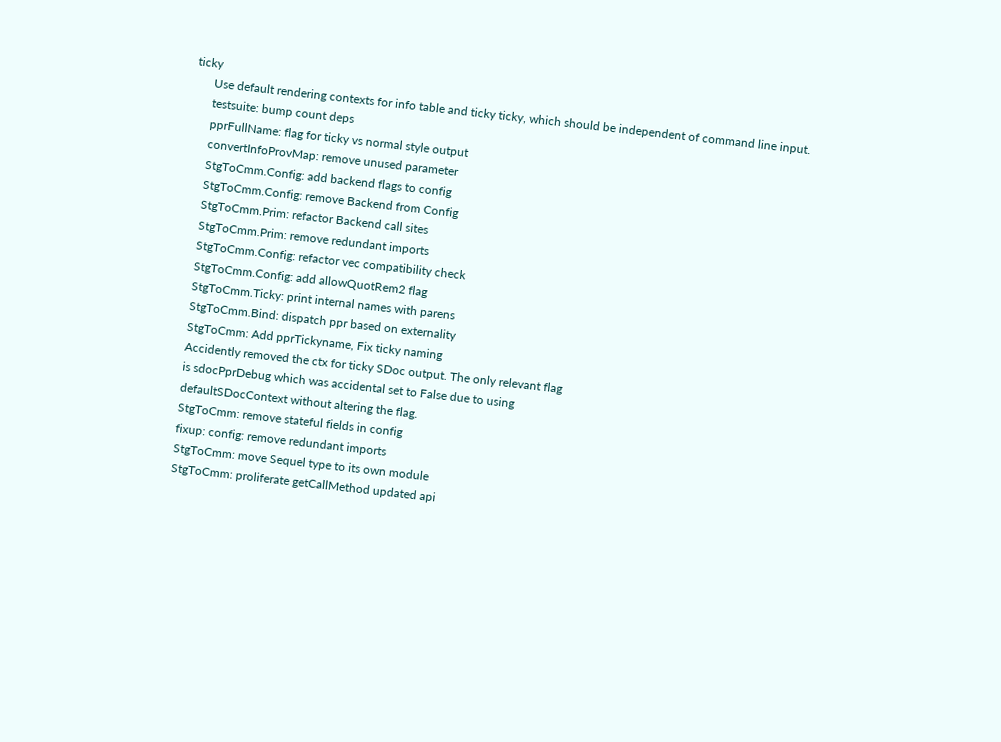ticky
      Use default rendering contexts for info table and ticky ticky, which should be independent of command line input.
      testsuite: bump count deps
      pprFullName: flag for ticky vs normal style output
      convertInfoProvMap: remove unused parameter
      StgToCmm.Config: add backend flags to config
      StgToCmm.Config: remove Backend from Config
      StgToCmm.Prim: refactor Backend call sites
      StgToCmm.Prim: remove redundant imports
      StgToCmm.Config: refactor vec compatibility check
      StgToCmm.Config: add allowQuotRem2 flag
      StgToCmm.Ticky: print internal names with parens
      StgToCmm.Bind: dispatch ppr based on externality
      StgToCmm: Add pprTickyname, Fix ticky naming
      Accidently removed the ctx for ticky SDoc output. The only relevant flag
      is sdocPprDebug which was accidental set to False due to using
      defaultSDocContext without altering the flag.
      StgToCmm: remove stateful fields in config
      fixup: config: remove redundant imports
      StgToCmm: move Sequel type to its own module
      StgToCmm: proliferate getCallMethod updated api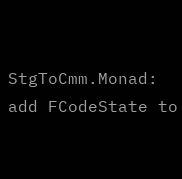StgToCmm.Monad: add FCodeState to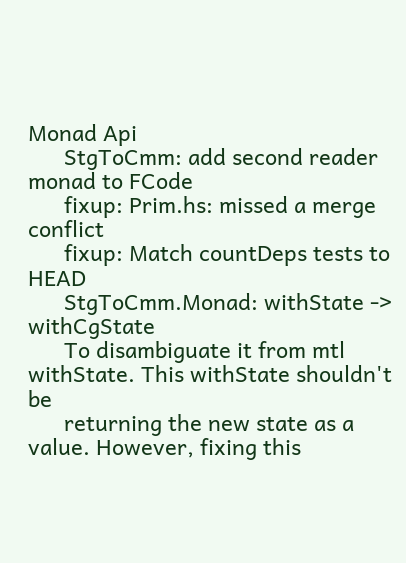Monad Api
      StgToCmm: add second reader monad to FCode
      fixup: Prim.hs: missed a merge conflict
      fixup: Match countDeps tests to HEAD
      StgToCmm.Monad: withState -> withCgState
      To disambiguate it from mtl withState. This withState shouldn't be
      returning the new state as a value. However, fixing this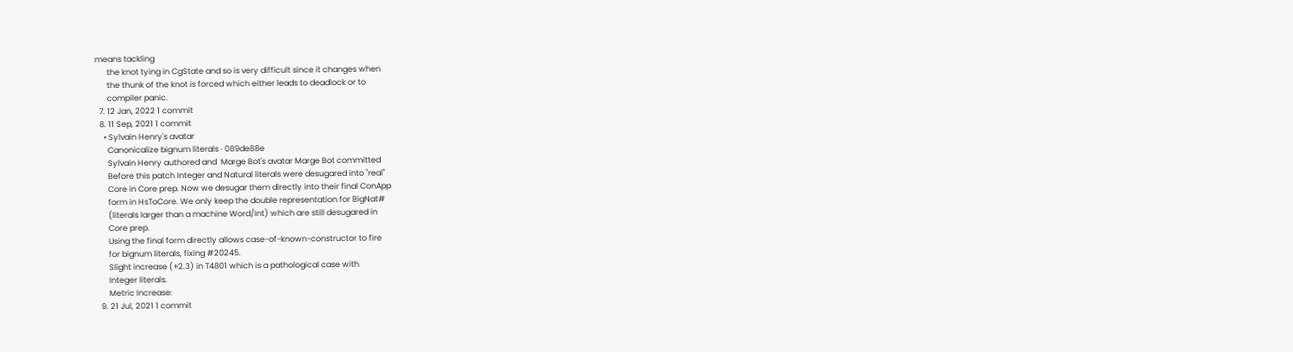means tackling
      the knot tying in CgState and so is very difficult since it changes when
      the thunk of the knot is forced which either leads to deadlock or to
      compiler panic.
  7. 12 Jan, 2022 1 commit
  8. 11 Sep, 2021 1 commit
    • Sylvain Henry's avatar
      Canonicalize bignum literals · 089de88e
      Sylvain Henry authored and  Marge Bot's avatar Marge Bot committed
      Before this patch Integer and Natural literals were desugared into "real"
      Core in Core prep. Now we desugar them directly into their final ConApp
      form in HsToCore. We only keep the double representation for BigNat#
      (literals larger than a machine Word/Int) which are still desugared in
      Core prep.
      Using the final form directly allows case-of-known-constructor to fire
      for bignum literals, fixing #20245.
      Slight increase (+2.3) in T4801 which is a pathological case with
      Integer literals.
      Metric Increase:
  9. 21 Jul, 2021 1 commit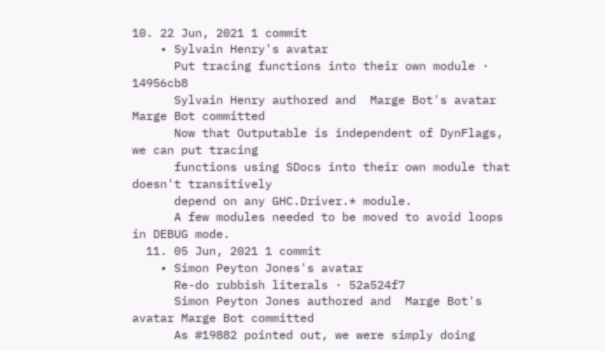10. 22 Jun, 2021 1 commit
    • Sylvain Henry's avatar
      Put tracing functions into their own module · 14956cb8
      Sylvain Henry authored and  Marge Bot's avatar Marge Bot committed
      Now that Outputable is independent of DynFlags, we can put tracing
      functions using SDocs into their own module that doesn't transitively
      depend on any GHC.Driver.* module.
      A few modules needed to be moved to avoid loops in DEBUG mode.
  11. 05 Jun, 2021 1 commit
    • Simon Peyton Jones's avatar
      Re-do rubbish literals · 52a524f7
      Simon Peyton Jones authored and  Marge Bot's avatar Marge Bot committed
      As #19882 pointed out, we were simply doing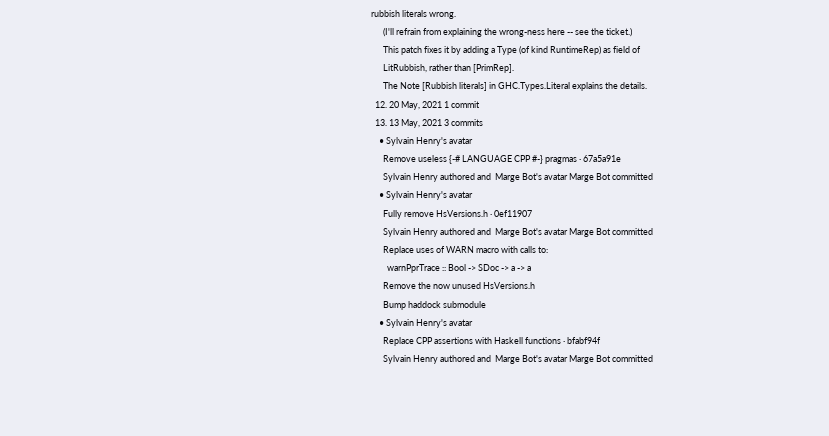rubbish literals wrong.
      (I'll refrain from explaining the wrong-ness here -- see the ticket.)
      This patch fixes it by adding a Type (of kind RuntimeRep) as field of
      LitRubbish, rather than [PrimRep].
      The Note [Rubbish literals] in GHC.Types.Literal explains the details.
  12. 20 May, 2021 1 commit
  13. 13 May, 2021 3 commits
    • Sylvain Henry's avatar
      Remove useless {-# LANGUAGE CPP #-} pragmas · 67a5a91e
      Sylvain Henry authored and  Marge Bot's avatar Marge Bot committed
    • Sylvain Henry's avatar
      Fully remove HsVersions.h · 0ef11907
      Sylvain Henry authored and  Marge Bot's avatar Marge Bot committed
      Replace uses of WARN macro with calls to:
        warnPprTrace :: Bool -> SDoc -> a -> a
      Remove the now unused HsVersions.h
      Bump haddock submodule
    • Sylvain Henry's avatar
      Replace CPP assertions with Haskell functions · bfabf94f
      Sylvain Henry authored and  Marge Bot's avatar Marge Bot committed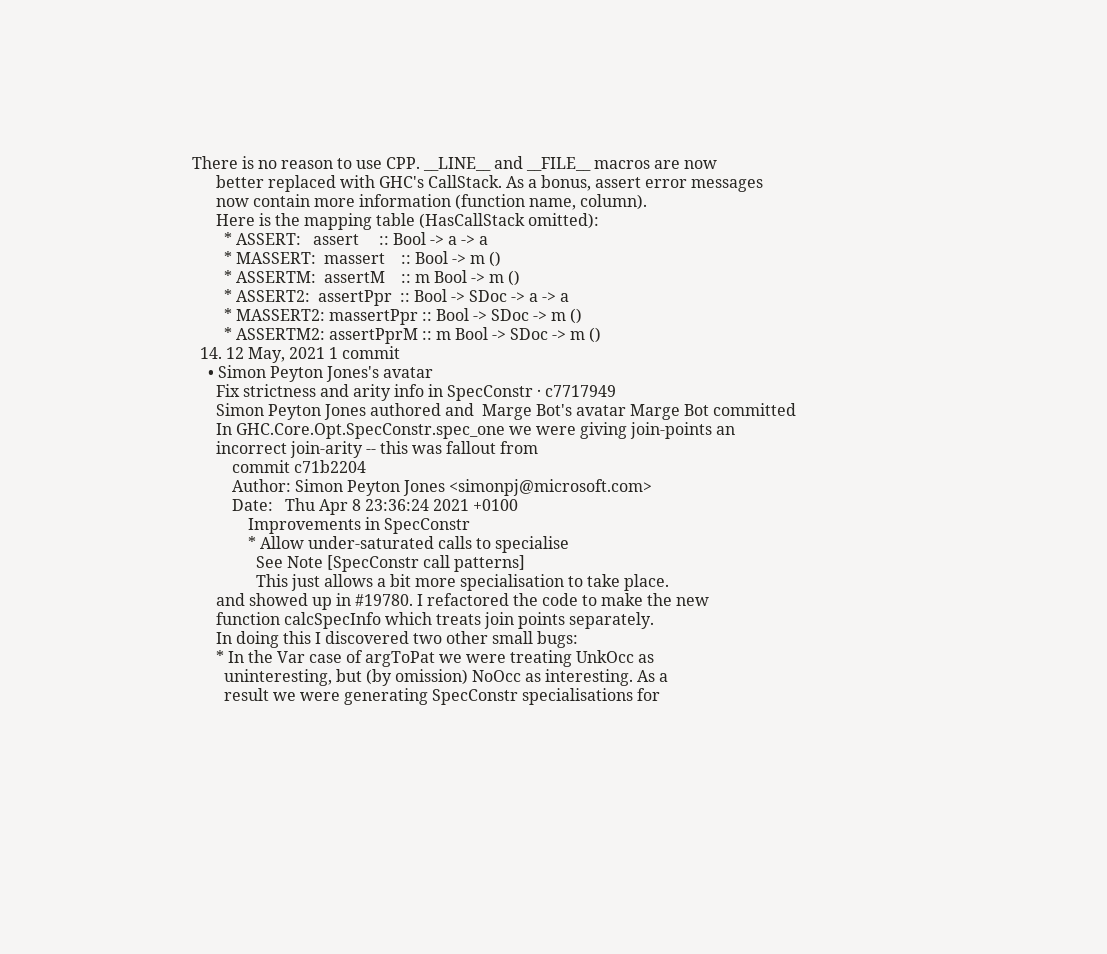There is no reason to use CPP. __LINE__ and __FILE__ macros are now
      better replaced with GHC's CallStack. As a bonus, assert error messages
      now contain more information (function name, column).
      Here is the mapping table (HasCallStack omitted):
        * ASSERT:   assert     :: Bool -> a -> a
        * MASSERT:  massert    :: Bool -> m ()
        * ASSERTM:  assertM    :: m Bool -> m ()
        * ASSERT2:  assertPpr  :: Bool -> SDoc -> a -> a
        * MASSERT2: massertPpr :: Bool -> SDoc -> m ()
        * ASSERTM2: assertPprM :: m Bool -> SDoc -> m ()
  14. 12 May, 2021 1 commit
    • Simon Peyton Jones's avatar
      Fix strictness and arity info in SpecConstr · c7717949
      Simon Peyton Jones authored and  Marge Bot's avatar Marge Bot committed
      In GHC.Core.Opt.SpecConstr.spec_one we were giving join-points an
      incorrect join-arity -- this was fallout from
          commit c71b2204
          Author: Simon Peyton Jones <simonpj@microsoft.com>
          Date:   Thu Apr 8 23:36:24 2021 +0100
              Improvements in SpecConstr
              * Allow under-saturated calls to specialise
                See Note [SpecConstr call patterns]
                This just allows a bit more specialisation to take place.
      and showed up in #19780. I refactored the code to make the new
      function calcSpecInfo which treats join points separately.
      In doing this I discovered two other small bugs:
      * In the Var case of argToPat we were treating UnkOcc as
        uninteresting, but (by omission) NoOcc as interesting. As a
        result we were generating SpecConstr specialisations for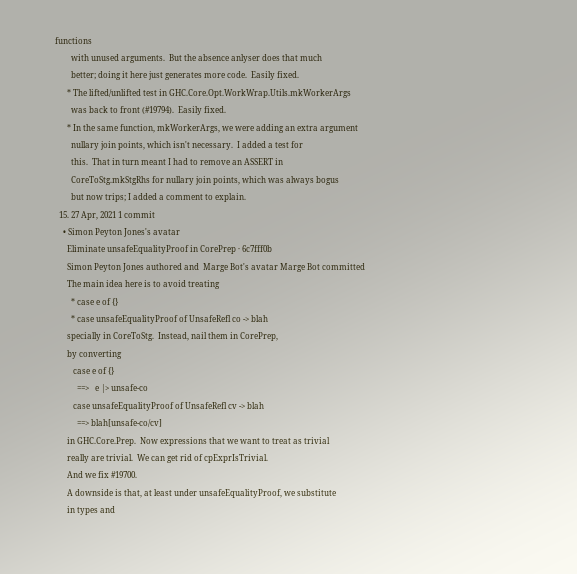functions
        with unused arguments.  But the absence anlyser does that much
        better; doing it here just generates more code.  Easily fixed.
      * The lifted/unlifted test in GHC.Core.Opt.WorkWrap.Utils.mkWorkerArgs
        was back to front (#19794).  Easily fixed.
      * In the same function, mkWorkerArgs, we were adding an extra argument
        nullary join points, which isn't necessary.  I added a test for
        this.  That in turn meant I had to remove an ASSERT in
        CoreToStg.mkStgRhs for nullary join points, which was always bogus
        but now trips; I added a comment to explain.
  15. 27 Apr, 2021 1 commit
    • Simon Peyton Jones's avatar
      Eliminate unsafeEqualityProof in CorePrep · 6c7fff0b
      Simon Peyton Jones authored and  Marge Bot's avatar Marge Bot committed
      The main idea here is to avoid treating
        * case e of {}
        * case unsafeEqualityProof of UnsafeRefl co -> blah
      specially in CoreToStg.  Instead, nail them in CorePrep,
      by converting
         case e of {}
           ==>   e |> unsafe-co
         case unsafeEqualityProof of UnsafeRefl cv -> blah
           ==> blah[unsafe-co/cv]
      in GHC.Core.Prep.  Now expressions that we want to treat as trivial
      really are trivial.  We can get rid of cpExprIsTrivial.
      And we fix #19700.
      A downside is that, at least under unsafeEqualityProof, we substitute
      in types and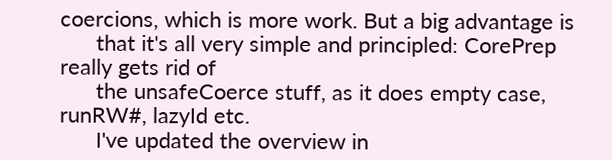coercions, which is more work. But a big advantage is
      that it's all very simple and principled: CorePrep really gets rid of
      the unsafeCoerce stuff, as it does empty case, runRW#, lazyId etc.
      I've updated the overview in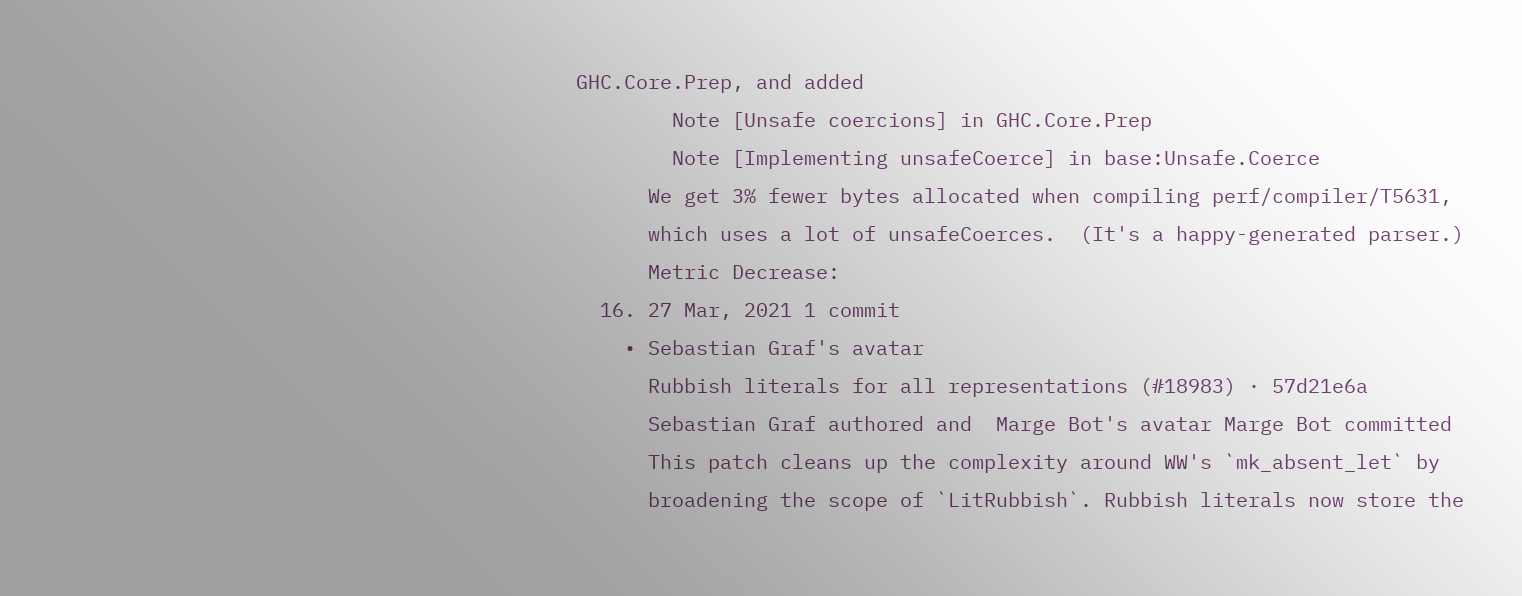GHC.Core.Prep, and added
        Note [Unsafe coercions] in GHC.Core.Prep
        Note [Implementing unsafeCoerce] in base:Unsafe.Coerce
      We get 3% fewer bytes allocated when compiling perf/compiler/T5631,
      which uses a lot of unsafeCoerces.  (It's a happy-generated parser.)
      Metric Decrease:
  16. 27 Mar, 2021 1 commit
    • Sebastian Graf's avatar
      Rubbish literals for all representations (#18983) · 57d21e6a
      Sebastian Graf authored and  Marge Bot's avatar Marge Bot committed
      This patch cleans up the complexity around WW's `mk_absent_let` by
      broadening the scope of `LitRubbish`. Rubbish literals now store the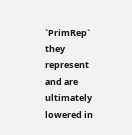`PrimRep` they represent and are ultimately lowered in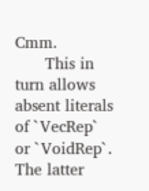Cmm.
      This in turn allows absent literals of `VecRep` or `VoidRep`. The latter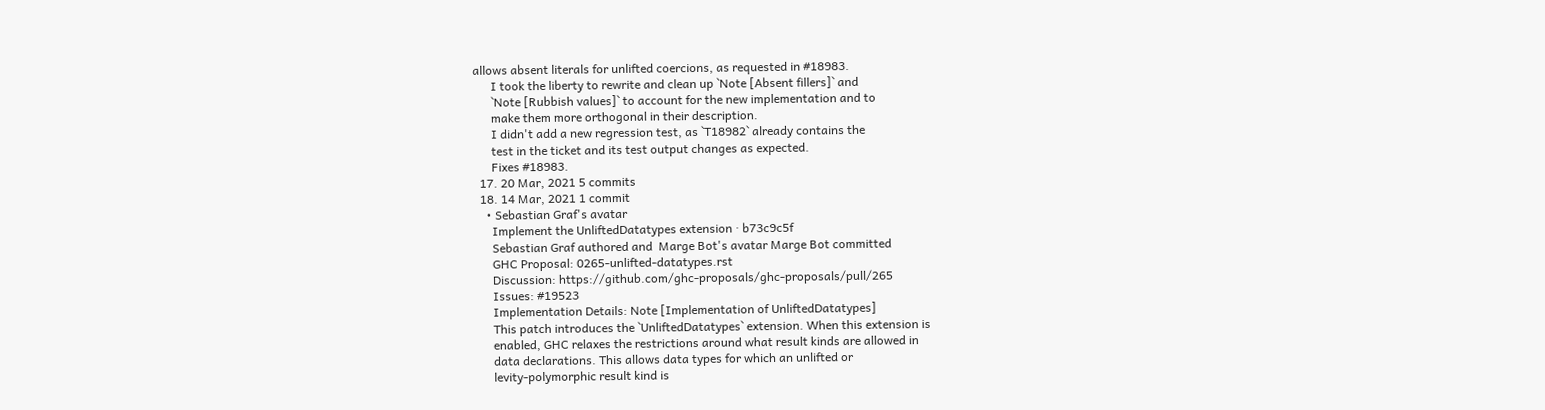allows absent literals for unlifted coercions, as requested in #18983.
      I took the liberty to rewrite and clean up `Note [Absent fillers]` and
      `Note [Rubbish values]` to account for the new implementation and to
      make them more orthogonal in their description.
      I didn't add a new regression test, as `T18982` already contains the
      test in the ticket and its test output changes as expected.
      Fixes #18983.
  17. 20 Mar, 2021 5 commits
  18. 14 Mar, 2021 1 commit
    • Sebastian Graf's avatar
      Implement the UnliftedDatatypes extension · b73c9c5f
      Sebastian Graf authored and  Marge Bot's avatar Marge Bot committed
      GHC Proposal: 0265-unlifted-datatypes.rst
      Discussion: https://github.com/ghc-proposals/ghc-proposals/pull/265
      Issues: #19523
      Implementation Details: Note [Implementation of UnliftedDatatypes]
      This patch introduces the `UnliftedDatatypes` extension. When this extension is
      enabled, GHC relaxes the restrictions around what result kinds are allowed in
      data declarations. This allows data types for which an unlifted or
      levity-polymorphic result kind is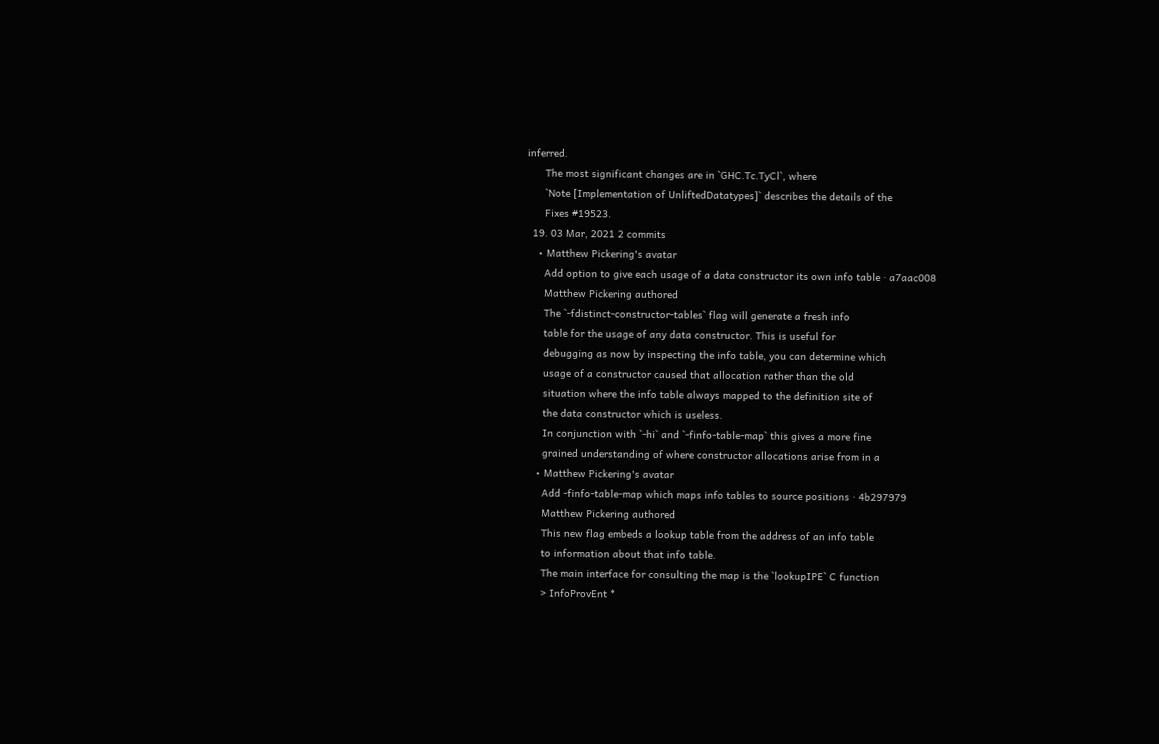inferred.
      The most significant changes are in `GHC.Tc.TyCl`, where
      `Note [Implementation of UnliftedDatatypes]` describes the details of the
      Fixes #19523.
  19. 03 Mar, 2021 2 commits
    • Matthew Pickering's avatar
      Add option to give each usage of a data constructor its own info table · a7aac008
      Matthew Pickering authored
      The `-fdistinct-constructor-tables` flag will generate a fresh info
      table for the usage of any data constructor. This is useful for
      debugging as now by inspecting the info table, you can determine which
      usage of a constructor caused that allocation rather than the old
      situation where the info table always mapped to the definition site of
      the data constructor which is useless.
      In conjunction with `-hi` and `-finfo-table-map` this gives a more fine
      grained understanding of where constructor allocations arise from in a
    • Matthew Pickering's avatar
      Add -finfo-table-map which maps info tables to source positions · 4b297979
      Matthew Pickering authored
      This new flag embeds a lookup table from the address of an info table
      to information about that info table.
      The main interface for consulting the map is the `lookupIPE` C function
      > InfoProvEnt *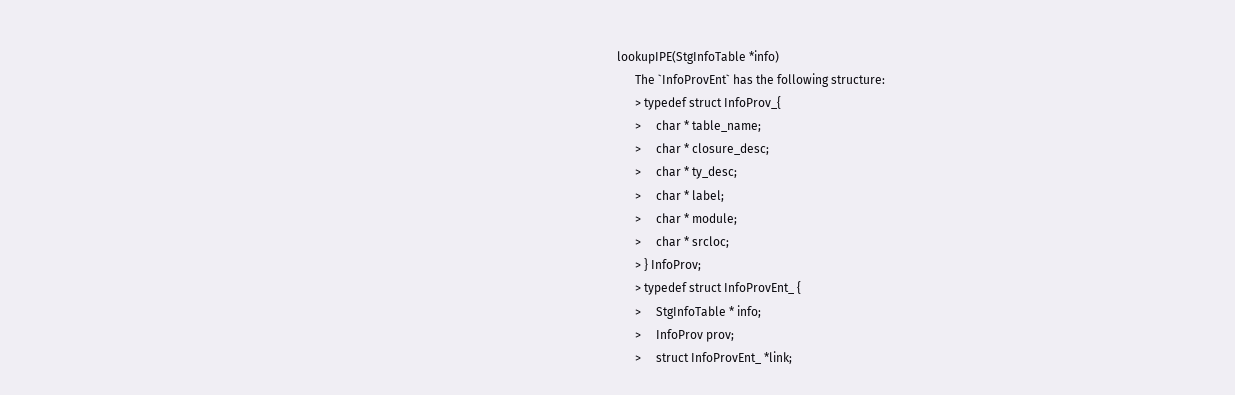lookupIPE(StgInfoTable *info)
      The `InfoProvEnt` has the following structure:
      > typedef struct InfoProv_{
      >     char * table_name;
      >     char * closure_desc;
      >     char * ty_desc;
      >     char * label;
      >     char * module;
      >     char * srcloc;
      > } InfoProv;
      > typedef struct InfoProvEnt_ {
      >     StgInfoTable * info;
      >     InfoProv prov;
      >     struct InfoProvEnt_ *link;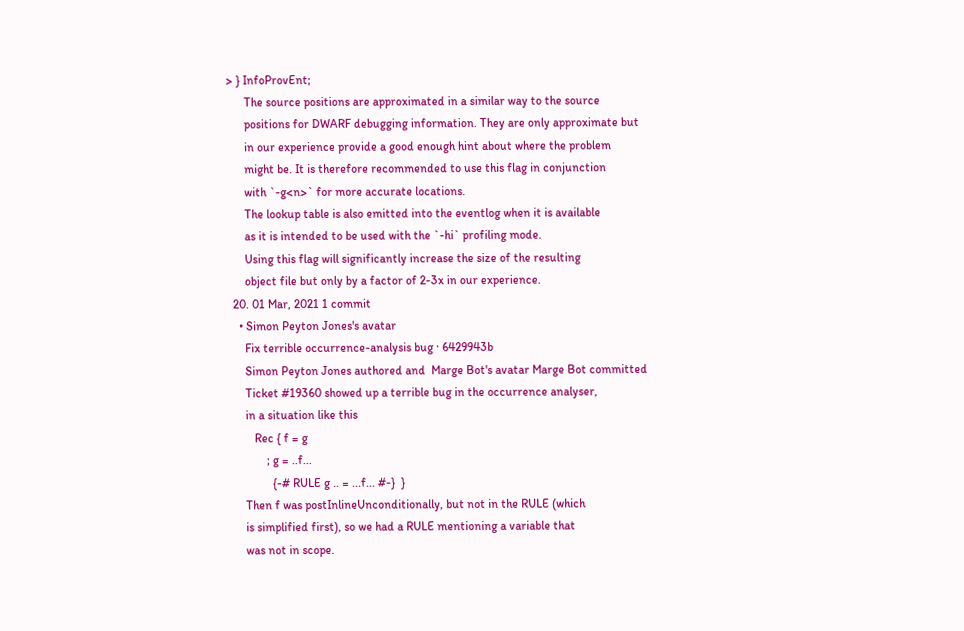> } InfoProvEnt;
      The source positions are approximated in a similar way to the source
      positions for DWARF debugging information. They are only approximate but
      in our experience provide a good enough hint about where the problem
      might be. It is therefore recommended to use this flag in conjunction
      with `-g<n>` for more accurate locations.
      The lookup table is also emitted into the eventlog when it is available
      as it is intended to be used with the `-hi` profiling mode.
      Using this flag will significantly increase the size of the resulting
      object file but only by a factor of 2-3x in our experience.
  20. 01 Mar, 2021 1 commit
    • Simon Peyton Jones's avatar
      Fix terrible occurrence-analysis bug · 6429943b
      Simon Peyton Jones authored and  Marge Bot's avatar Marge Bot committed
      Ticket #19360 showed up a terrible bug in the occurrence analyser,
      in a situation like this
         Rec { f = g
             ; g = ..f...
               {-# RULE g .. = ...f... #-}  }
      Then f was postInlineUnconditionally, but not in the RULE (which
      is simplified first), so we had a RULE mentioning a variable that
      was not in scope.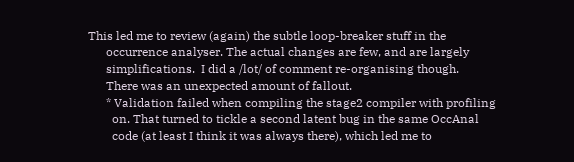This led me to review (again) the subtle loop-breaker stuff in the
      occurrence analyser. The actual changes are few, and are largely
      simplifications.  I did a /lot/ of comment re-organising though.
      There was an unexpected amount of fallout.
      * Validation failed when compiling the stage2 compiler with profiling
        on. That turned to tickle a second latent bug in the same OccAnal
        code (at least I think it was always there), which led me to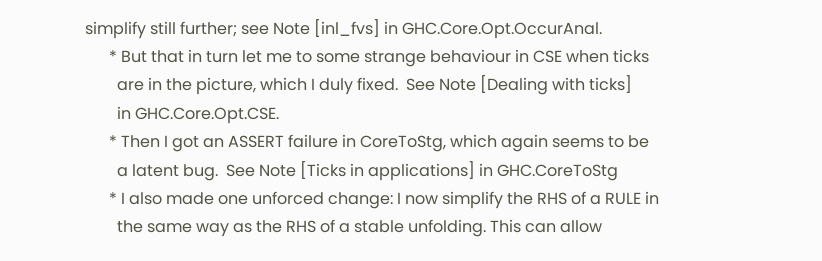simplify still further; see Note [inl_fvs] in GHC.Core.Opt.OccurAnal.
      * But that in turn let me to some strange behaviour in CSE when ticks
        are in the picture, which I duly fixed.  See Note [Dealing with ticks]
        in GHC.Core.Opt.CSE.
      * Then I got an ASSERT failure in CoreToStg, which again seems to be
        a latent bug.  See Note [Ticks in applications] in GHC.CoreToStg
      * I also made one unforced change: I now simplify the RHS of a RULE in
        the same way as the RHS of a stable unfolding. This can allow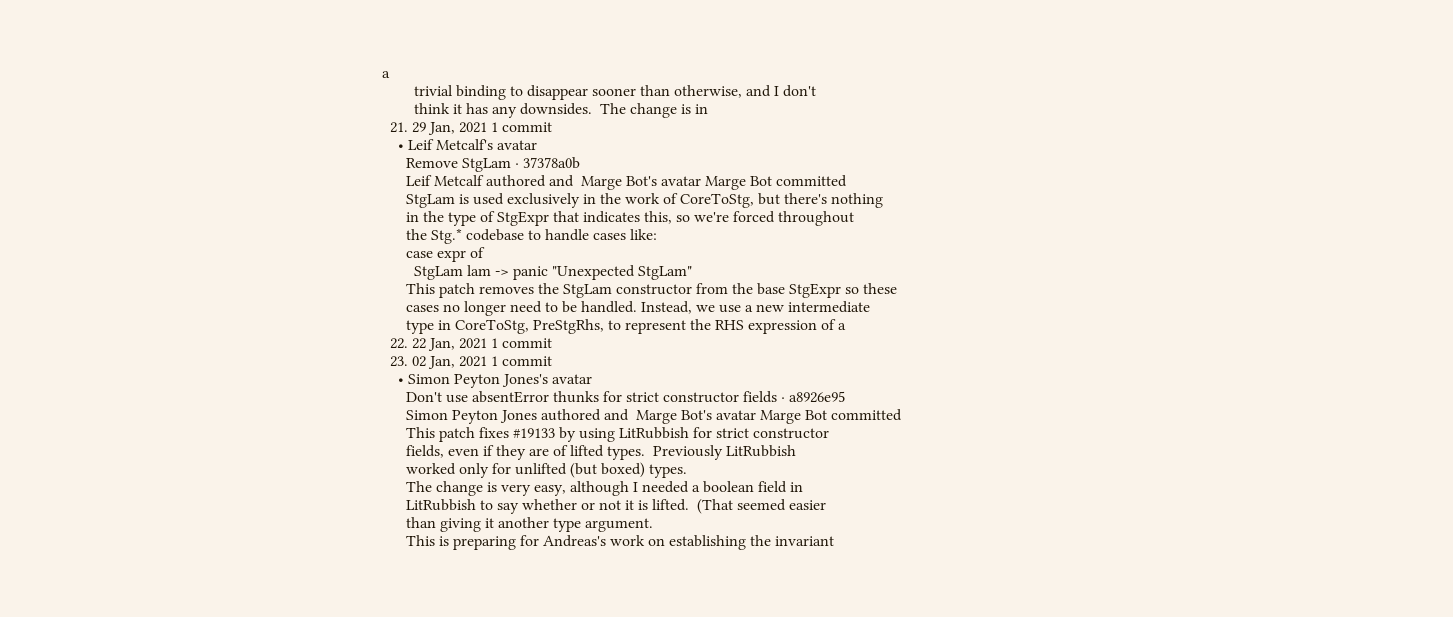a
        trivial binding to disappear sooner than otherwise, and I don't
        think it has any downsides.  The change is in
  21. 29 Jan, 2021 1 commit
    • Leif Metcalf's avatar
      Remove StgLam · 37378a0b
      Leif Metcalf authored and  Marge Bot's avatar Marge Bot committed
      StgLam is used exclusively in the work of CoreToStg, but there's nothing
      in the type of StgExpr that indicates this, so we're forced throughout
      the Stg.* codebase to handle cases like:
      case expr of
        StgLam lam -> panic "Unexpected StgLam"
      This patch removes the StgLam constructor from the base StgExpr so these
      cases no longer need to be handled. Instead, we use a new intermediate
      type in CoreToStg, PreStgRhs, to represent the RHS expression of a
  22. 22 Jan, 2021 1 commit
  23. 02 Jan, 2021 1 commit
    • Simon Peyton Jones's avatar
      Don't use absentError thunks for strict constructor fields · a8926e95
      Simon Peyton Jones authored and  Marge Bot's avatar Marge Bot committed
      This patch fixes #19133 by using LitRubbish for strict constructor
      fields, even if they are of lifted types.  Previously LitRubbish
      worked only for unlifted (but boxed) types.
      The change is very easy, although I needed a boolean field in
      LitRubbish to say whether or not it is lifted.  (That seemed easier
      than giving it another type argument.
      This is preparing for Andreas's work on establishing the invariant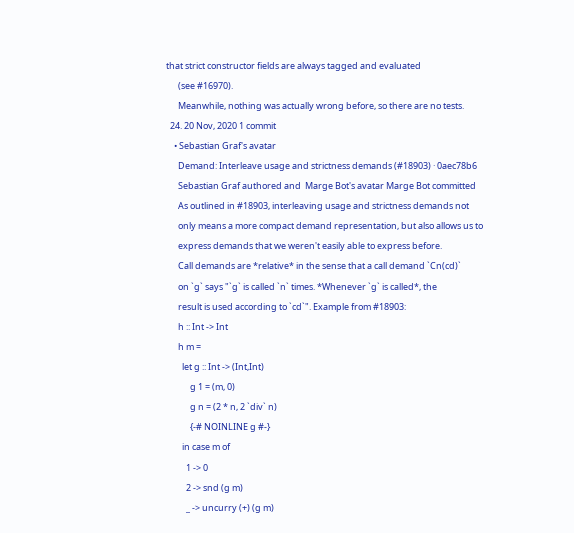that strict constructor fields are always tagged and evaluated
      (see #16970).
      Meanwhile, nothing was actually wrong before, so there are no tests.
  24. 20 Nov, 2020 1 commit
    • Sebastian Graf's avatar
      Demand: Interleave usage and strictness demands (#18903) · 0aec78b6
      Sebastian Graf authored and  Marge Bot's avatar Marge Bot committed
      As outlined in #18903, interleaving usage and strictness demands not
      only means a more compact demand representation, but also allows us to
      express demands that we weren't easily able to express before.
      Call demands are *relative* in the sense that a call demand `Cn(cd)`
      on `g` says "`g` is called `n` times. *Whenever `g` is called*, the
      result is used according to `cd`". Example from #18903:
      h :: Int -> Int
      h m =
        let g :: Int -> (Int,Int)
            g 1 = (m, 0)
            g n = (2 * n, 2 `div` n)
            {-# NOINLINE g #-}
        in case m of
          1 -> 0
          2 -> snd (g m)
          _ -> uncurry (+) (g m)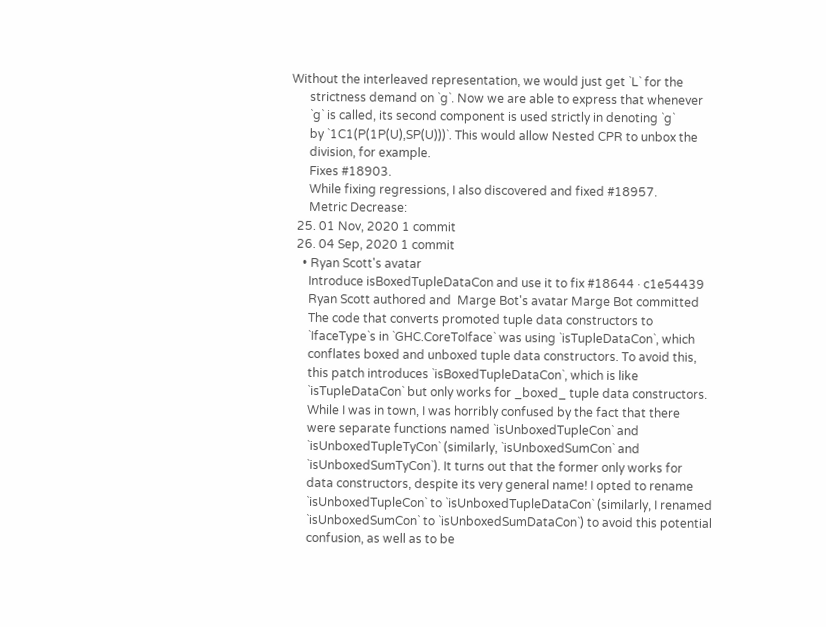Without the interleaved representation, we would just get `L` for the
      strictness demand on `g`. Now we are able to express that whenever
      `g` is called, its second component is used strictly in denoting `g`
      by `1C1(P(1P(U),SP(U)))`. This would allow Nested CPR to unbox the
      division, for example.
      Fixes #18903.
      While fixing regressions, I also discovered and fixed #18957.
      Metric Decrease:
  25. 01 Nov, 2020 1 commit
  26. 04 Sep, 2020 1 commit
    • Ryan Scott's avatar
      Introduce isBoxedTupleDataCon and use it to fix #18644 · c1e54439
      Ryan Scott authored and  Marge Bot's avatar Marge Bot committed
      The code that converts promoted tuple data constructors to
      `IfaceType`s in `GHC.CoreToIface` was using `isTupleDataCon`, which
      conflates boxed and unboxed tuple data constructors. To avoid this,
      this patch introduces `isBoxedTupleDataCon`, which is like
      `isTupleDataCon` but only works for _boxed_ tuple data constructors.
      While I was in town, I was horribly confused by the fact that there
      were separate functions named `isUnboxedTupleCon` and
      `isUnboxedTupleTyCon` (similarly, `isUnboxedSumCon` and
      `isUnboxedSumTyCon`). It turns out that the former only works for
      data constructors, despite its very general name! I opted to rename
      `isUnboxedTupleCon` to `isUnboxedTupleDataCon` (similarly, I renamed
      `isUnboxedSumCon` to `isUnboxedSumDataCon`) to avoid this potential
      confusion, as well as to be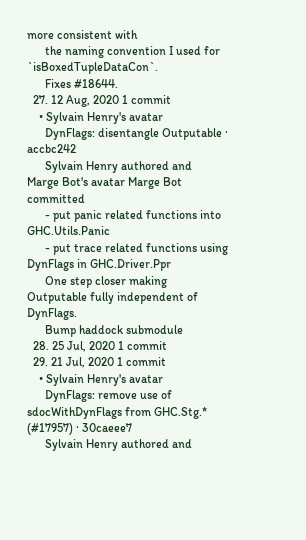more consistent with
      the naming convention I used for `isBoxedTupleDataCon`.
      Fixes #18644.
  27. 12 Aug, 2020 1 commit
    • Sylvain Henry's avatar
      DynFlags: disentangle Outputable · accbc242
      Sylvain Henry authored and  Marge Bot's avatar Marge Bot committed
      - put panic related functions into GHC.Utils.Panic
      - put trace related functions using DynFlags in GHC.Driver.Ppr
      One step closer making Outputable fully independent of DynFlags.
      Bump haddock submodule
  28. 25 Jul, 2020 1 commit
  29. 21 Jul, 2020 1 commit
    • Sylvain Henry's avatar
      DynFlags: remove use of sdocWithDynFlags from GHC.Stg.* (#17957) · 30caeee7
      Sylvain Henry authored and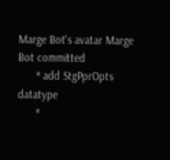Marge Bot's avatar Marge Bot committed
      * add StgPprOpts datatype
      *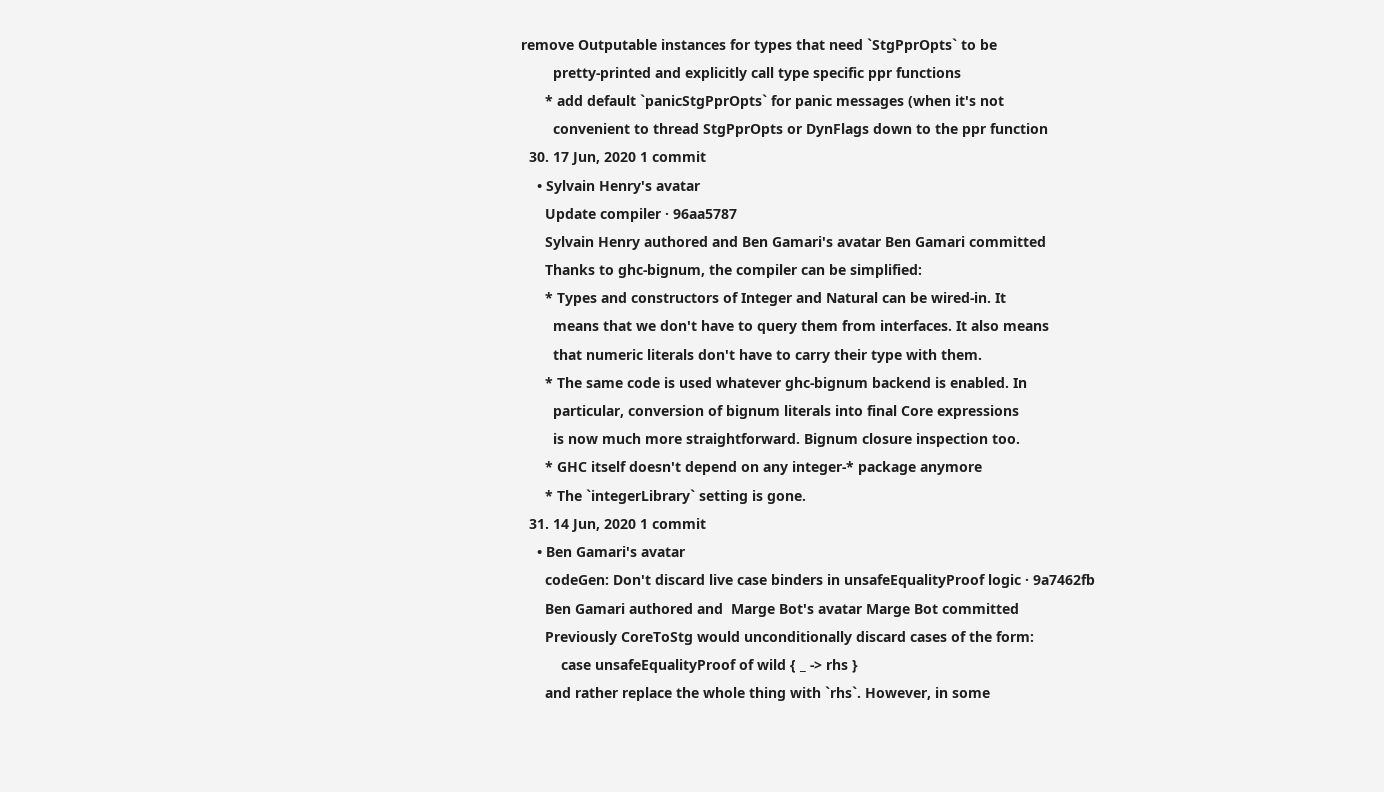remove Outputable instances for types that need `StgPprOpts` to be
        pretty-printed and explicitly call type specific ppr functions
      * add default `panicStgPprOpts` for panic messages (when it's not
        convenient to thread StgPprOpts or DynFlags down to the ppr function
  30. 17 Jun, 2020 1 commit
    • Sylvain Henry's avatar
      Update compiler · 96aa5787
      Sylvain Henry authored and Ben Gamari's avatar Ben Gamari committed
      Thanks to ghc-bignum, the compiler can be simplified:
      * Types and constructors of Integer and Natural can be wired-in. It
        means that we don't have to query them from interfaces. It also means
        that numeric literals don't have to carry their type with them.
      * The same code is used whatever ghc-bignum backend is enabled. In
        particular, conversion of bignum literals into final Core expressions
        is now much more straightforward. Bignum closure inspection too.
      * GHC itself doesn't depend on any integer-* package anymore
      * The `integerLibrary` setting is gone.
  31. 14 Jun, 2020 1 commit
    • Ben Gamari's avatar
      codeGen: Don't discard live case binders in unsafeEqualityProof logic · 9a7462fb
      Ben Gamari authored and  Marge Bot's avatar Marge Bot committed
      Previously CoreToStg would unconditionally discard cases of the form:
          case unsafeEqualityProof of wild { _ -> rhs }
      and rather replace the whole thing with `rhs`. However, in some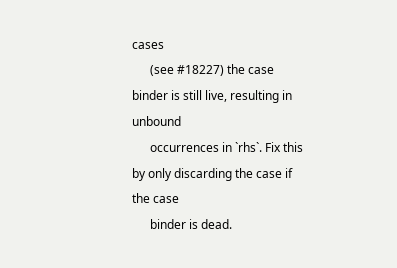cases
      (see #18227) the case binder is still live, resulting in unbound
      occurrences in `rhs`. Fix this by only discarding the case if the case
      binder is dead.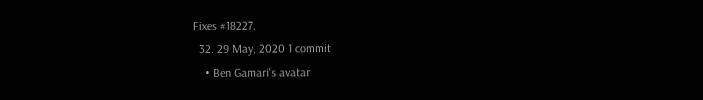Fixes #18227.
  32. 29 May, 2020 1 commit
    • Ben Gamari's avatar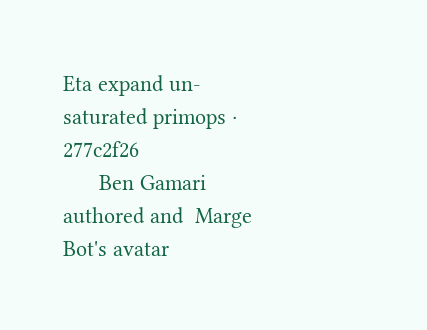Eta expand un-saturated primops · 277c2f26
      Ben Gamari authored and  Marge Bot's avatar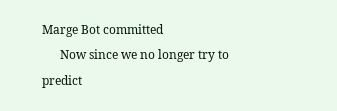Marge Bot committed
      Now since we no longer try to predict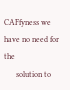CAFfyness we have no need for the
      solution to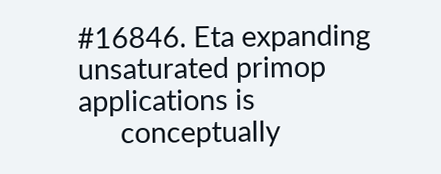#16846. Eta expanding unsaturated primop applications is
      conceptually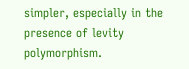simpler, especially in the presence of levity polymorphism.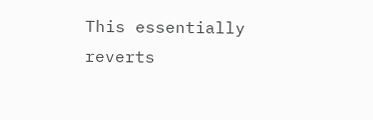This essentially reverts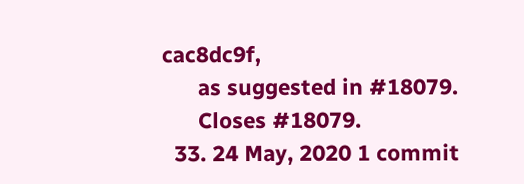cac8dc9f,
      as suggested in #18079.
      Closes #18079.
  33. 24 May, 2020 1 commit